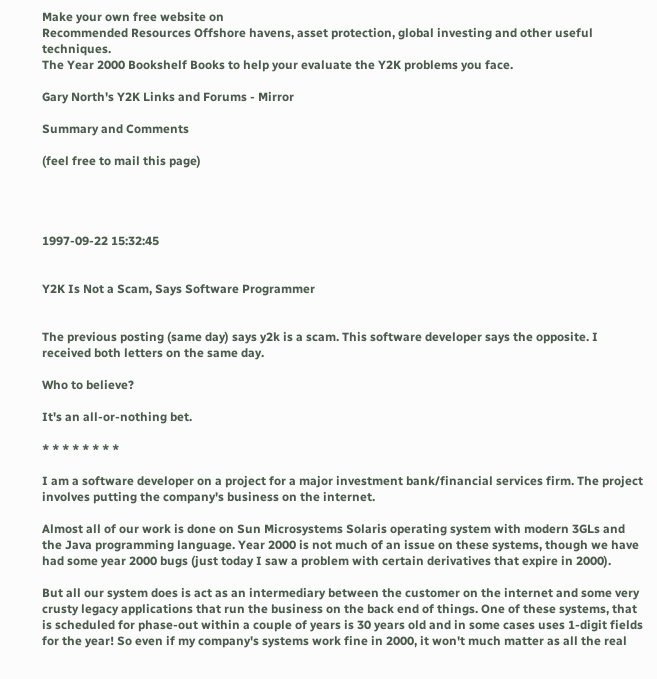Make your own free website on
Recommended Resources Offshore havens, asset protection, global investing and other useful techniques.
The Year 2000 Bookshelf Books to help your evaluate the Y2K problems you face.

Gary North's Y2K Links and Forums - Mirror

Summary and Comments

(feel free to mail this page)




1997-09-22 15:32:45


Y2K Is Not a Scam, Says Software Programmer


The previous posting (same day) says y2k is a scam. This software developer says the opposite. I received both letters on the same day.

Who to believe?

It's an all-or-nothing bet.

* * * * * * * *

I am a software developer on a project for a major investment bank/financial services firm. The project involves putting the company's business on the internet.

Almost all of our work is done on Sun Microsystems Solaris operating system with modern 3GLs and the Java programming language. Year 2000 is not much of an issue on these systems, though we have had some year 2000 bugs (just today I saw a problem with certain derivatives that expire in 2000).

But all our system does is act as an intermediary between the customer on the internet and some very crusty legacy applications that run the business on the back end of things. One of these systems, that is scheduled for phase-out within a couple of years is 30 years old and in some cases uses 1-digit fields for the year! So even if my company's systems work fine in 2000, it won't much matter as all the real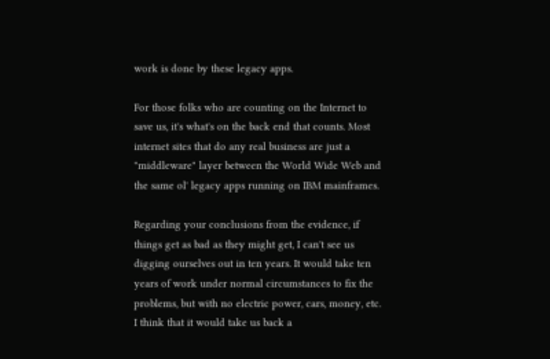work is done by these legacy apps.

For those folks who are counting on the Internet to save us, it's what's on the back end that counts. Most internet sites that do any real business are just a "middleware" layer between the World Wide Web and the same ol' legacy apps running on IBM mainframes.

Regarding your conclusions from the evidence, if things get as bad as they might get, I can't see us digging ourselves out in ten years. It would take ten years of work under normal circumstances to fix the problems, but with no electric power, cars, money, etc. I think that it would take us back a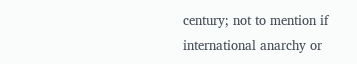century; not to mention if international anarchy or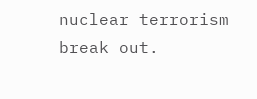nuclear terrorism break out.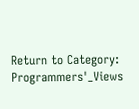Return to Category: Programmers'_Views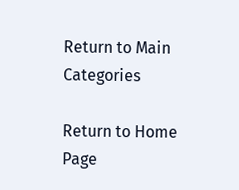Return to Main Categories

Return to Home Page